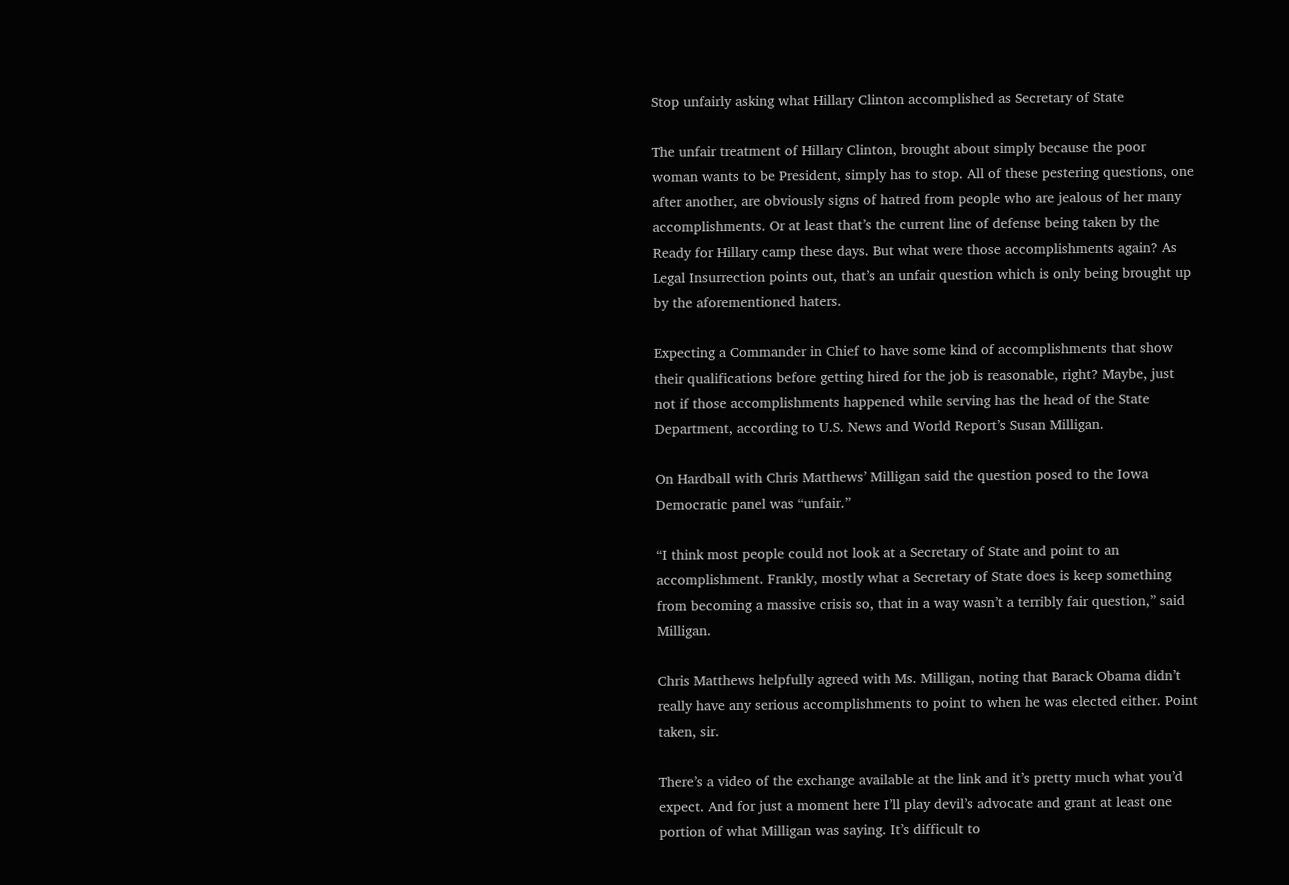Stop unfairly asking what Hillary Clinton accomplished as Secretary of State

The unfair treatment of Hillary Clinton, brought about simply because the poor woman wants to be President, simply has to stop. All of these pestering questions, one after another, are obviously signs of hatred from people who are jealous of her many accomplishments. Or at least that’s the current line of defense being taken by the Ready for Hillary camp these days. But what were those accomplishments again? As Legal Insurrection points out, that’s an unfair question which is only being brought up by the aforementioned haters.

Expecting a Commander in Chief to have some kind of accomplishments that show their qualifications before getting hired for the job is reasonable, right? Maybe, just not if those accomplishments happened while serving has the head of the State Department, according to U.S. News and World Report’s Susan Milligan.

On Hardball with Chris Matthews’ Milligan said the question posed to the Iowa Democratic panel was “unfair.”

“I think most people could not look at a Secretary of State and point to an accomplishment. Frankly, mostly what a Secretary of State does is keep something from becoming a massive crisis so, that in a way wasn’t a terribly fair question,” said Milligan.

Chris Matthews helpfully agreed with Ms. Milligan, noting that Barack Obama didn’t really have any serious accomplishments to point to when he was elected either. Point taken, sir.

There’s a video of the exchange available at the link and it’s pretty much what you’d expect. And for just a moment here I’ll play devil’s advocate and grant at least one portion of what Milligan was saying. It’s difficult to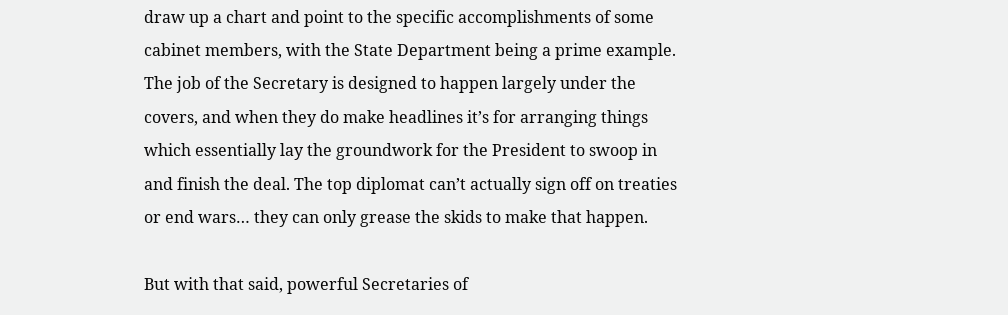draw up a chart and point to the specific accomplishments of some cabinet members, with the State Department being a prime example. The job of the Secretary is designed to happen largely under the covers, and when they do make headlines it’s for arranging things which essentially lay the groundwork for the President to swoop in and finish the deal. The top diplomat can’t actually sign off on treaties or end wars… they can only grease the skids to make that happen.

But with that said, powerful Secretaries of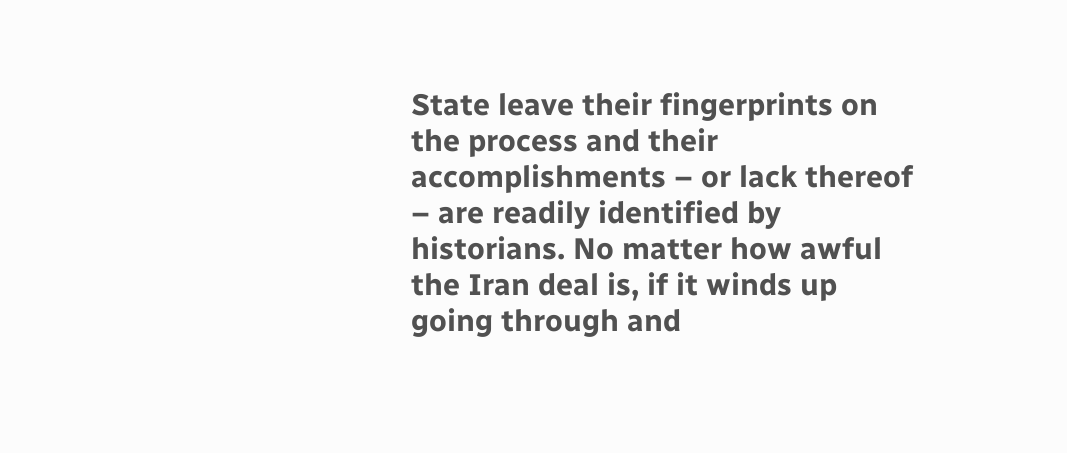State leave their fingerprints on the process and their accomplishments – or lack thereof – are readily identified by historians. No matter how awful the Iran deal is, if it winds up going through and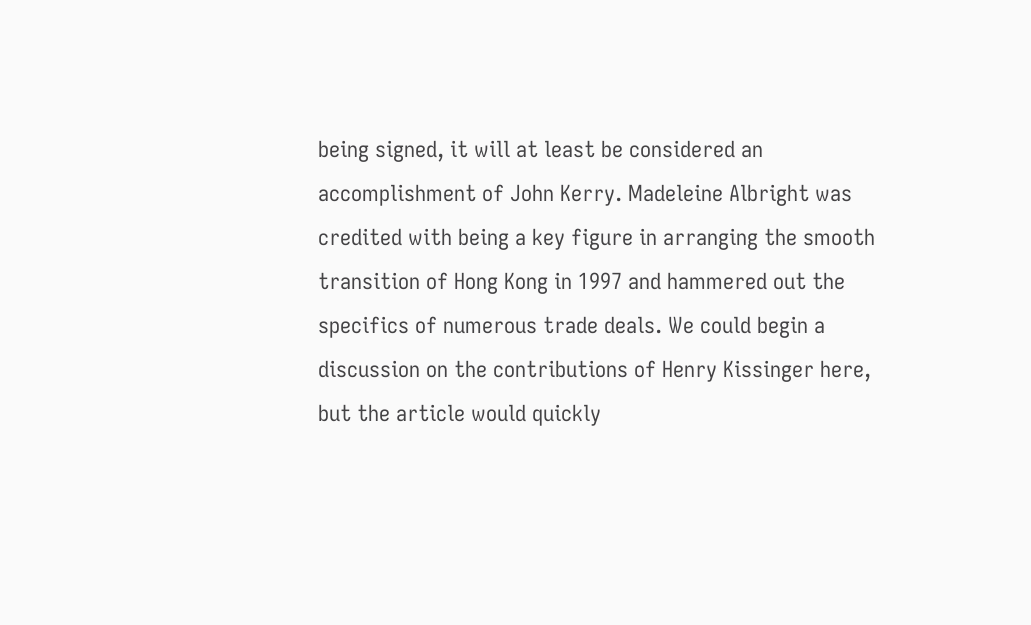being signed, it will at least be considered an accomplishment of John Kerry. Madeleine Albright was credited with being a key figure in arranging the smooth transition of Hong Kong in 1997 and hammered out the specifics of numerous trade deals. We could begin a discussion on the contributions of Henry Kissinger here, but the article would quickly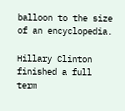balloon to the size of an encyclopedia.

Hillary Clinton finished a full term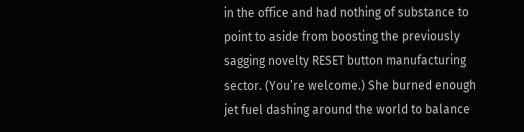in the office and had nothing of substance to point to aside from boosting the previously sagging novelty RESET button manufacturing sector. (You’re welcome.) She burned enough jet fuel dashing around the world to balance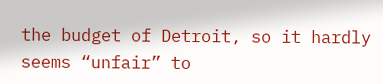the budget of Detroit, so it hardly seems “unfair” to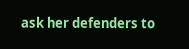ask her defenders to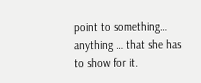point to something… anything … that she has to show for it.